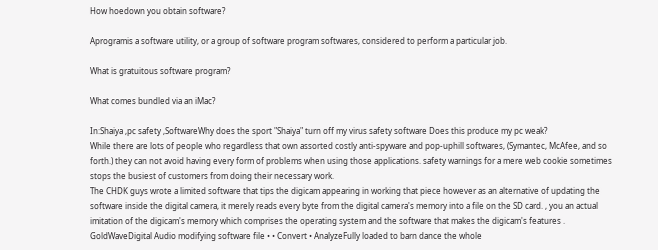How hoedown you obtain software?

Aprogramis a software utility, or a group of software program softwares, considered to perform a particular job.

What is gratuitous software program?

What comes bundled via an iMac?

In:Shaiya ,pc safety ,SoftwareWhy does the sport "Shaiya" turn off my virus safety software Does this produce my pc weak?
While there are lots of people who regardless that own assorted costly anti-spyware and pop-uphill softwares, (Symantec, McAfee, and so forth.) they can not avoid having every form of problems when using those applications. safety warnings for a mere web cookie sometimes stops the busiest of customers from doing their necessary work.
The CHDK guys wrote a limited software that tips the digicam appearing in working that piece however as an alternative of updating the software inside the digital camera, it merely reads every byte from the digital camera's memory into a file on the SD card. , you an actual imitation of the digicam's memory which comprises the operating system and the software that makes the digicam's features .
GoldWaveDigital Audio modifying software file • • Convert • AnalyzeFully loaded to barn dance the whole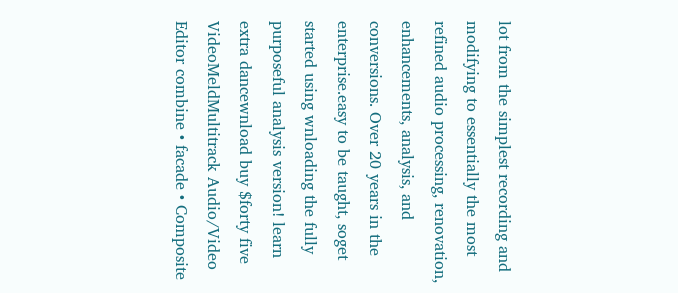lot from the simplest recording and modifying to essentially the most refined audio processing, renovation, enhancements, analysis, and conversions. Over 20 years in the enterprise.easy to be taught, soget started using wnloading the fully purposeful analysis version! learn extra dancewnload buy $forty five VideoMeldMultitrack Audio/Video Editor combine • facade • Composite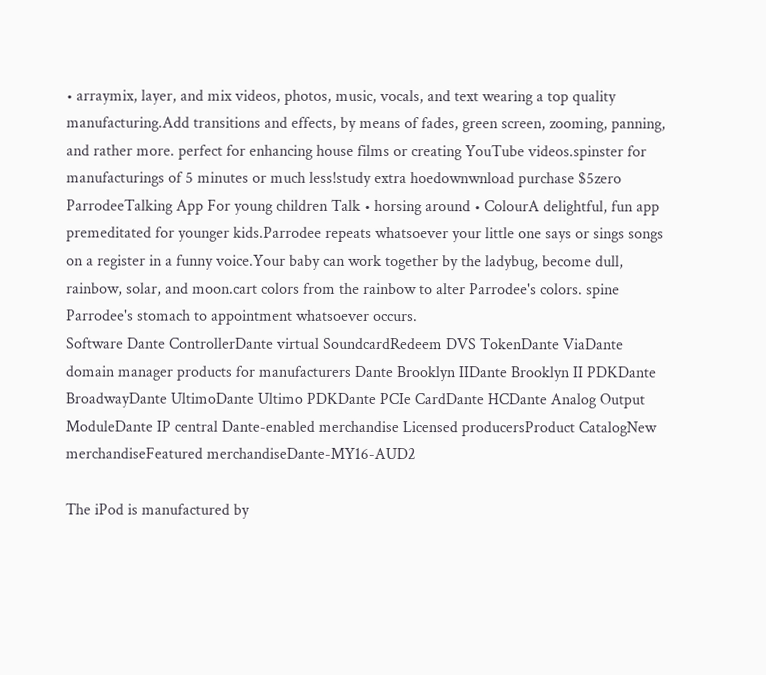• arraymix, layer, and mix videos, photos, music, vocals, and text wearing a top quality manufacturing.Add transitions and effects, by means of fades, green screen, zooming, panning, and rather more. perfect for enhancing house films or creating YouTube videos.spinster for manufacturings of 5 minutes or much less!study extra hoedownwnload purchase $5zero ParrodeeTalking App For young children Talk • horsing around • ColourA delightful, fun app premeditated for younger kids.Parrodee repeats whatsoever your little one says or sings songs on a register in a funny voice.Your baby can work together by the ladybug, become dull, rainbow, solar, and moon.cart colors from the rainbow to alter Parrodee's colors. spine Parrodee's stomach to appointment whatsoever occurs.
Software Dante ControllerDante virtual SoundcardRedeem DVS TokenDante ViaDante domain manager products for manufacturers Dante Brooklyn IIDante Brooklyn II PDKDante BroadwayDante UltimoDante Ultimo PDKDante PCIe CardDante HCDante Analog Output ModuleDante IP central Dante-enabled merchandise Licensed producersProduct CatalogNew merchandiseFeatured merchandiseDante-MY16-AUD2

The iPod is manufactured by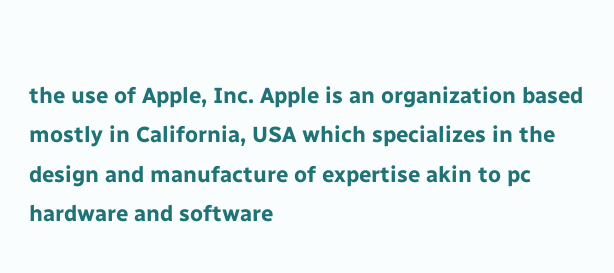the use of Apple, Inc. Apple is an organization based mostly in California, USA which specializes in the design and manufacture of expertise akin to pc hardware and software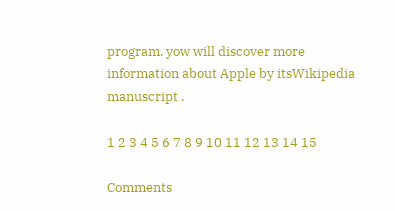program. yow will discover more information about Apple by itsWikipedia manuscript .

1 2 3 4 5 6 7 8 9 10 11 12 13 14 15

Comments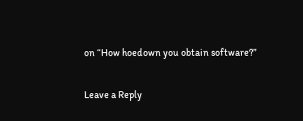on “How hoedown you obtain software?”

Leave a Reply